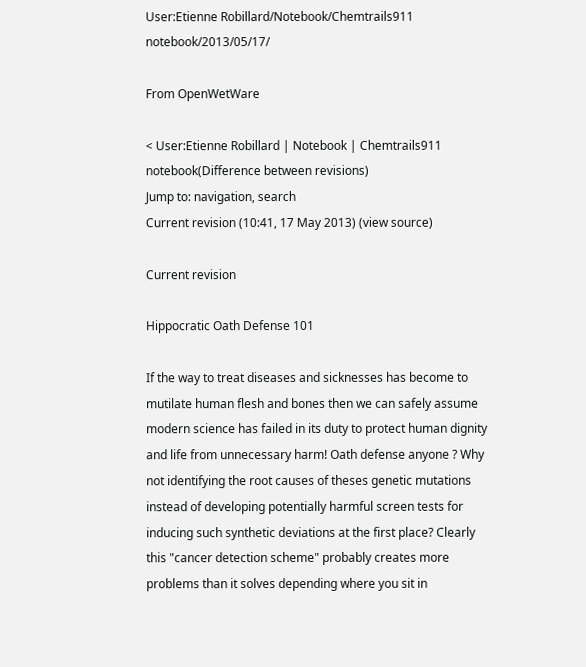User:Etienne Robillard/Notebook/Chemtrails911 notebook/2013/05/17/

From OpenWetWare

< User:Etienne Robillard | Notebook | Chemtrails911 notebook(Difference between revisions)
Jump to: navigation, search
Current revision (10:41, 17 May 2013) (view source)

Current revision

Hippocratic Oath Defense 101

If the way to treat diseases and sicknesses has become to mutilate human flesh and bones then we can safely assume modern science has failed in its duty to protect human dignity and life from unnecessary harm! Oath defense anyone ? Why not identifying the root causes of theses genetic mutations instead of developing potentially harmful screen tests for inducing such synthetic deviations at the first place? Clearly this "cancer detection scheme" probably creates more problems than it solves depending where you sit in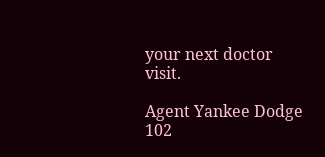your next doctor visit.

Agent Yankee Dodge 102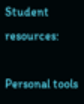Student resources:

Personal tools